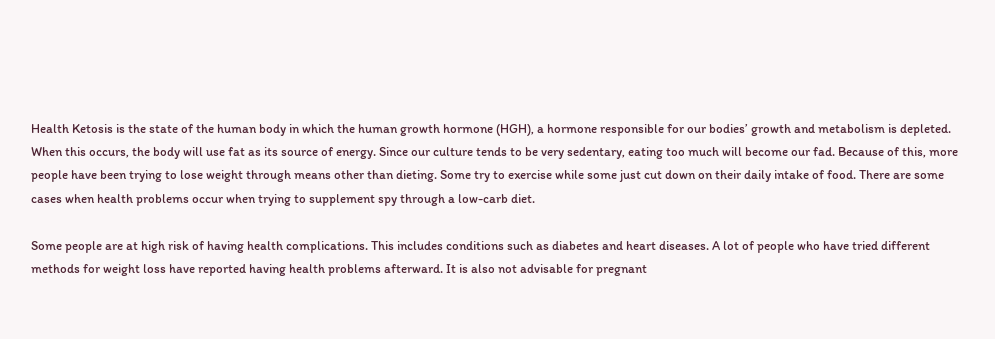Health Ketosis is the state of the human body in which the human growth hormone (HGH), a hormone responsible for our bodies’ growth and metabolism is depleted. When this occurs, the body will use fat as its source of energy. Since our culture tends to be very sedentary, eating too much will become our fad. Because of this, more people have been trying to lose weight through means other than dieting. Some try to exercise while some just cut down on their daily intake of food. There are some cases when health problems occur when trying to supplement spy through a low-carb diet.

Some people are at high risk of having health complications. This includes conditions such as diabetes and heart diseases. A lot of people who have tried different methods for weight loss have reported having health problems afterward. It is also not advisable for pregnant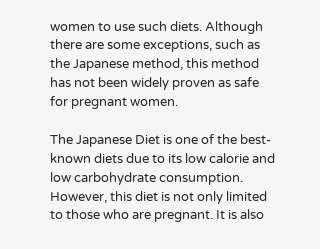women to use such diets. Although there are some exceptions, such as the Japanese method, this method has not been widely proven as safe for pregnant women.

The Japanese Diet is one of the best-known diets due to its low calorie and low carbohydrate consumption. However, this diet is not only limited to those who are pregnant. It is also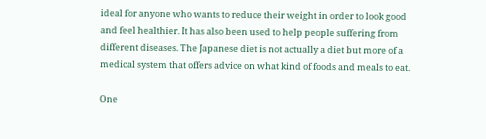ideal for anyone who wants to reduce their weight in order to look good and feel healthier. It has also been used to help people suffering from different diseases. The Japanese diet is not actually a diet but more of a medical system that offers advice on what kind of foods and meals to eat.

One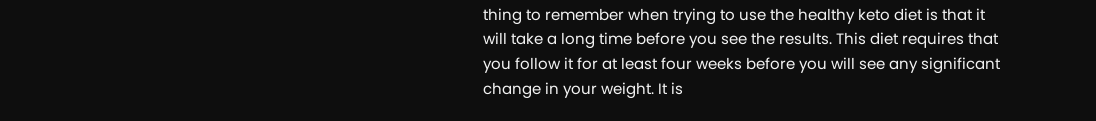thing to remember when trying to use the healthy keto diet is that it will take a long time before you see the results. This diet requires that you follow it for at least four weeks before you will see any significant change in your weight. It is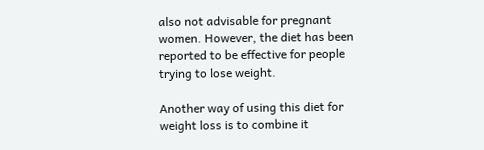also not advisable for pregnant women. However, the diet has been reported to be effective for people trying to lose weight.

Another way of using this diet for weight loss is to combine it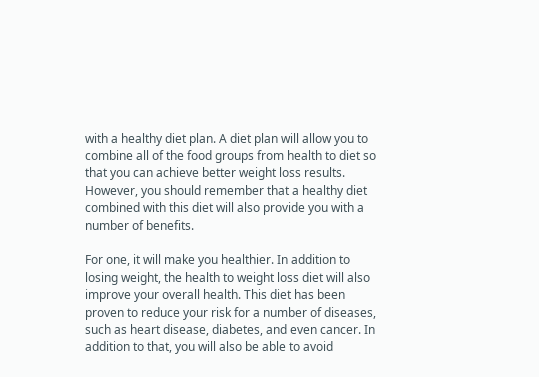with a healthy diet plan. A diet plan will allow you to combine all of the food groups from health to diet so that you can achieve better weight loss results. However, you should remember that a healthy diet combined with this diet will also provide you with a number of benefits.

For one, it will make you healthier. In addition to losing weight, the health to weight loss diet will also improve your overall health. This diet has been proven to reduce your risk for a number of diseases, such as heart disease, diabetes, and even cancer. In addition to that, you will also be able to avoid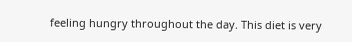feeling hungry throughout the day. This diet is very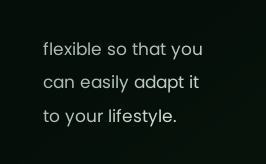flexible so that you can easily adapt it to your lifestyle.